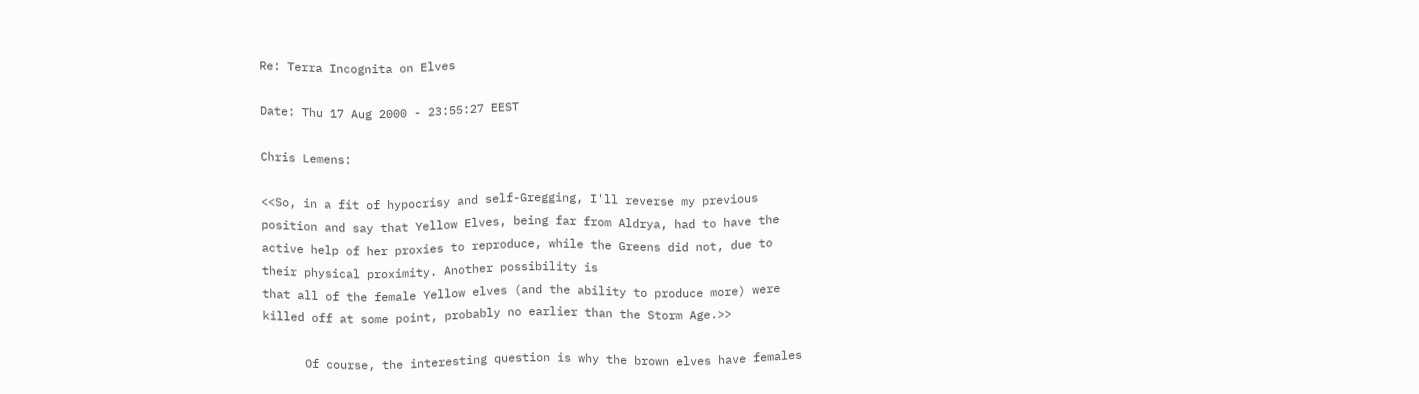Re: Terra Incognita on Elves

Date: Thu 17 Aug 2000 - 23:55:27 EEST

Chris Lemens:

<<So, in a fit of hypocrisy and self-Gregging, I'll reverse my previous
position and say that Yellow Elves, being far from Aldrya, had to have the
active help of her proxies to reproduce, while the Greens did not, due to
their physical proximity. Another possibility is
that all of the female Yellow elves (and the ability to produce more) were
killed off at some point, probably no earlier than the Storm Age.>>

      Of course, the interesting question is why the brown elves have females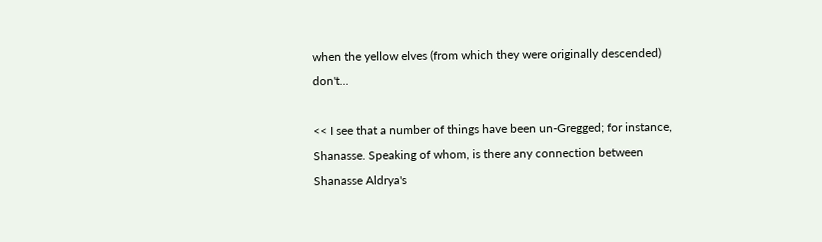when the yellow elves (from which they were originally descended) don't...

<< I see that a number of things have been un-Gregged; for instance,
Shanasse. Speaking of whom, is there any connection between Shanasse Aldrya's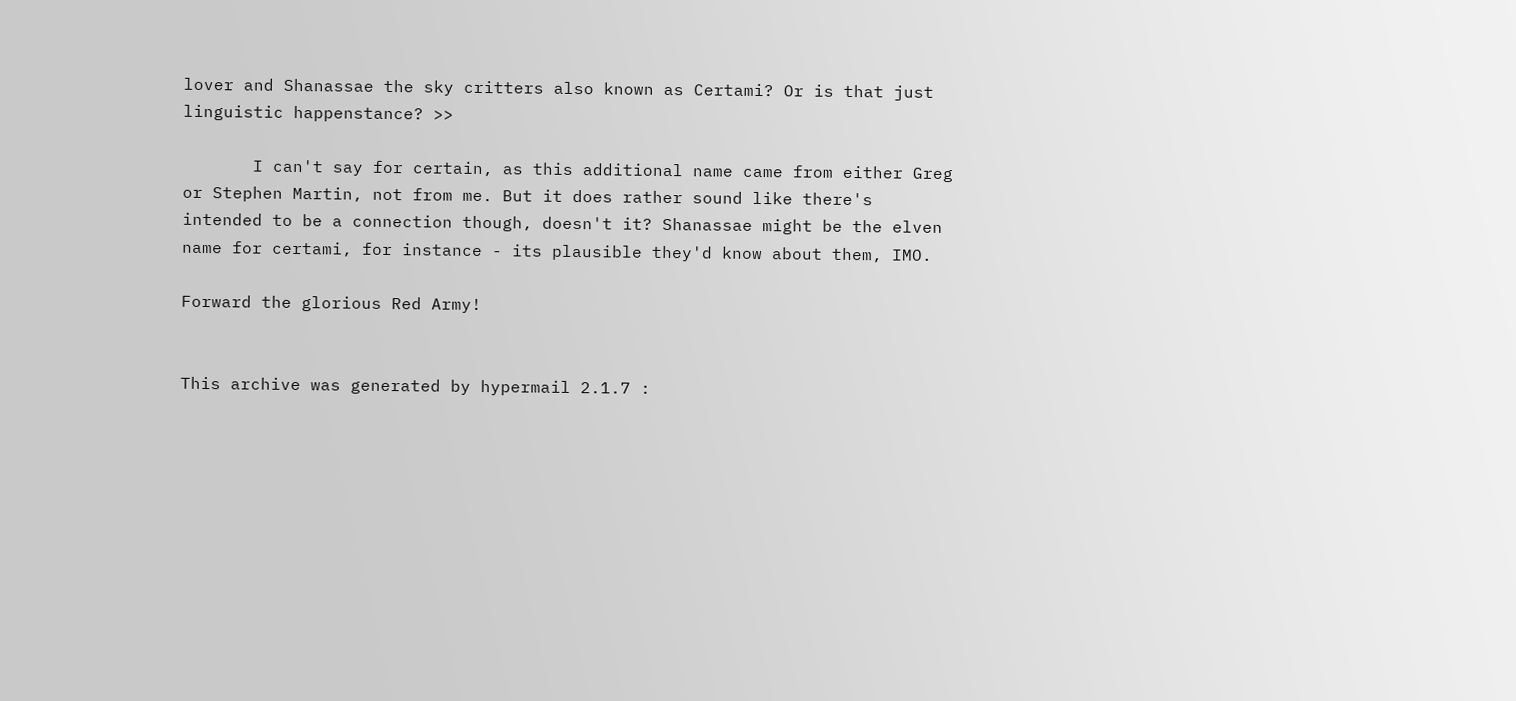lover and Shanassae the sky critters also known as Certami? Or is that just
linguistic happenstance? >>

       I can't say for certain, as this additional name came from either Greg
or Stephen Martin, not from me. But it does rather sound like there's
intended to be a connection though, doesn't it? Shanassae might be the elven
name for certami, for instance - its plausible they'd know about them, IMO.

Forward the glorious Red Army!


This archive was generated by hypermail 2.1.7 :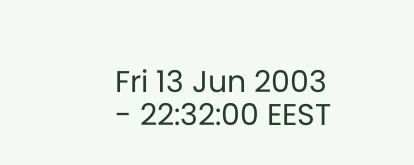Fri 13 Jun 2003 - 22:32:00 EEST